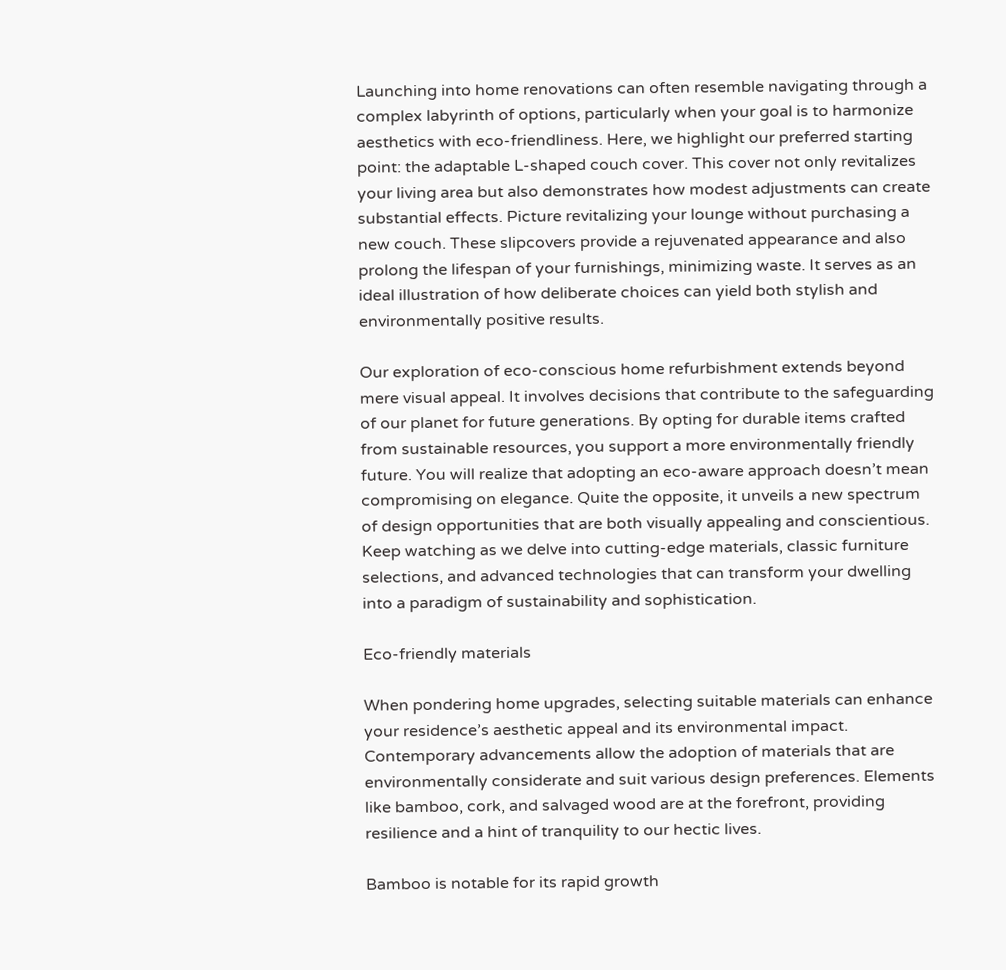Launching into home renovations can often resemble navigating through a complex labyrinth of options, particularly when your goal is to harmonize aesthetics with eco-friendliness. Here, we highlight our preferred starting point: the adaptable L-shaped couch cover. This cover not only revitalizes your living area but also demonstrates how modest adjustments can create substantial effects. Picture revitalizing your lounge without purchasing a new couch. These slipcovers provide a rejuvenated appearance and also prolong the lifespan of your furnishings, minimizing waste. It serves as an ideal illustration of how deliberate choices can yield both stylish and environmentally positive results.

Our exploration of eco-conscious home refurbishment extends beyond mere visual appeal. It involves decisions that contribute to the safeguarding of our planet for future generations. By opting for durable items crafted from sustainable resources, you support a more environmentally friendly future. You will realize that adopting an eco-aware approach doesn’t mean compromising on elegance. Quite the opposite, it unveils a new spectrum of design opportunities that are both visually appealing and conscientious. Keep watching as we delve into cutting-edge materials, classic furniture selections, and advanced technologies that can transform your dwelling into a paradigm of sustainability and sophistication.

Eco-friendly materials

When pondering home upgrades, selecting suitable materials can enhance your residence’s aesthetic appeal and its environmental impact. Contemporary advancements allow the adoption of materials that are environmentally considerate and suit various design preferences. Elements like bamboo, cork, and salvaged wood are at the forefront, providing resilience and a hint of tranquility to our hectic lives.

Bamboo is notable for its rapid growth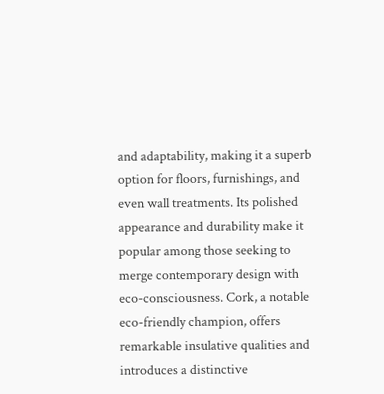and adaptability, making it a superb option for floors, furnishings, and even wall treatments. Its polished appearance and durability make it popular among those seeking to merge contemporary design with eco-consciousness. Cork, a notable eco-friendly champion, offers remarkable insulative qualities and introduces a distinctive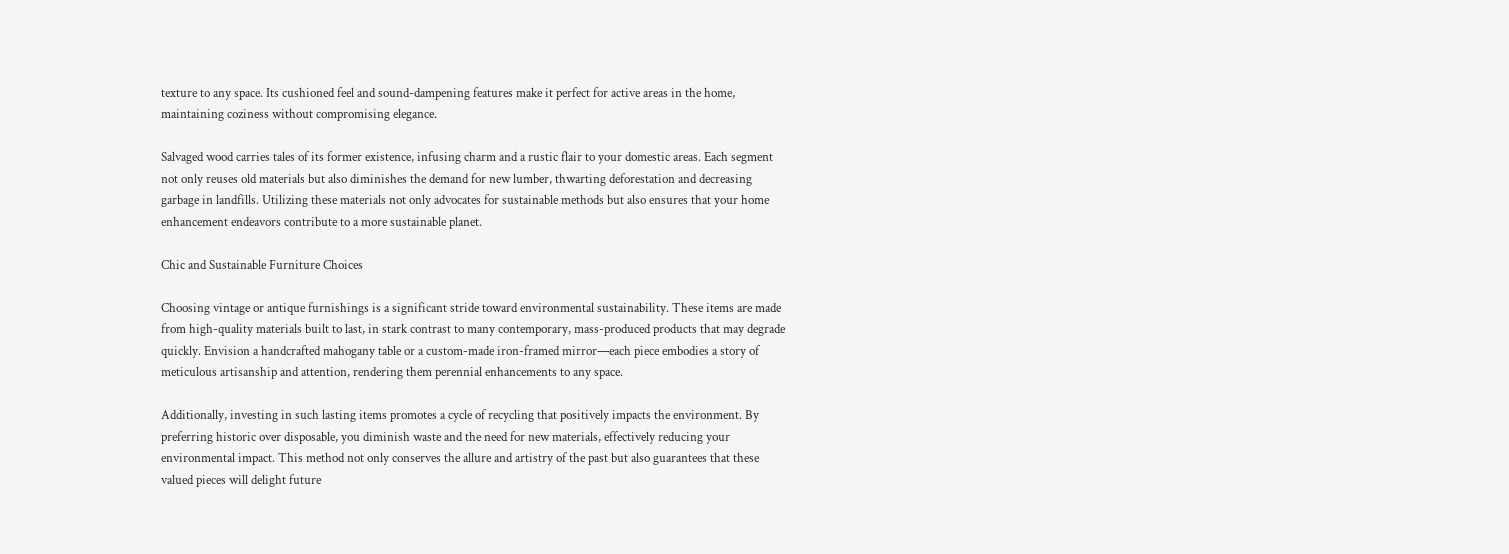texture to any space. Its cushioned feel and sound-dampening features make it perfect for active areas in the home, maintaining coziness without compromising elegance.

Salvaged wood carries tales of its former existence, infusing charm and a rustic flair to your domestic areas. Each segment not only reuses old materials but also diminishes the demand for new lumber, thwarting deforestation and decreasing garbage in landfills. Utilizing these materials not only advocates for sustainable methods but also ensures that your home enhancement endeavors contribute to a more sustainable planet.

Chic and Sustainable Furniture Choices

Choosing vintage or antique furnishings is a significant stride toward environmental sustainability. These items are made from high-quality materials built to last, in stark contrast to many contemporary, mass-produced products that may degrade quickly. Envision a handcrafted mahogany table or a custom-made iron-framed mirror—each piece embodies a story of meticulous artisanship and attention, rendering them perennial enhancements to any space.

Additionally, investing in such lasting items promotes a cycle of recycling that positively impacts the environment. By preferring historic over disposable, you diminish waste and the need for new materials, effectively reducing your environmental impact. This method not only conserves the allure and artistry of the past but also guarantees that these valued pieces will delight future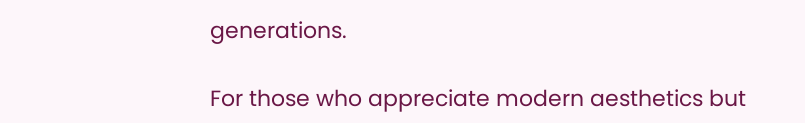generations.

For those who appreciate modern aesthetics but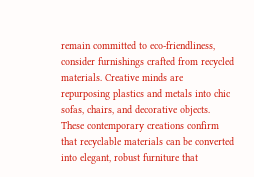remain committed to eco-friendliness, consider furnishings crafted from recycled materials. Creative minds are repurposing plastics and metals into chic sofas, chairs, and decorative objects. These contemporary creations confirm that recyclable materials can be converted into elegant, robust furniture that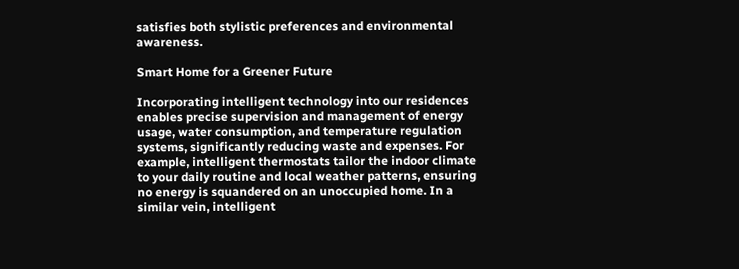satisfies both stylistic preferences and environmental awareness.

Smart Home for a Greener Future

Incorporating intelligent technology into our residences enables precise supervision and management of energy usage, water consumption, and temperature regulation systems, significantly reducing waste and expenses. For example, intelligent thermostats tailor the indoor climate to your daily routine and local weather patterns, ensuring no energy is squandered on an unoccupied home. In a similar vein, intelligent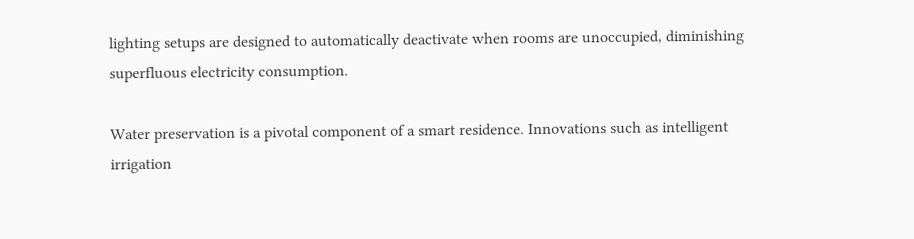lighting setups are designed to automatically deactivate when rooms are unoccupied, diminishing superfluous electricity consumption.

Water preservation is a pivotal component of a smart residence. Innovations such as intelligent irrigation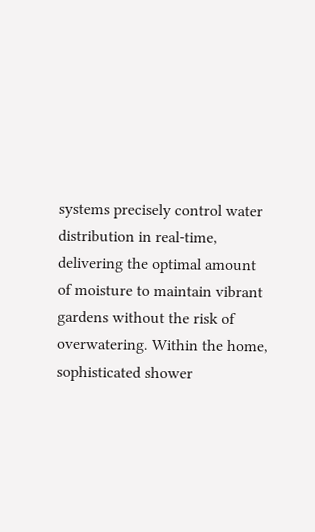systems precisely control water distribution in real-time, delivering the optimal amount of moisture to maintain vibrant gardens without the risk of overwatering. Within the home, sophisticated shower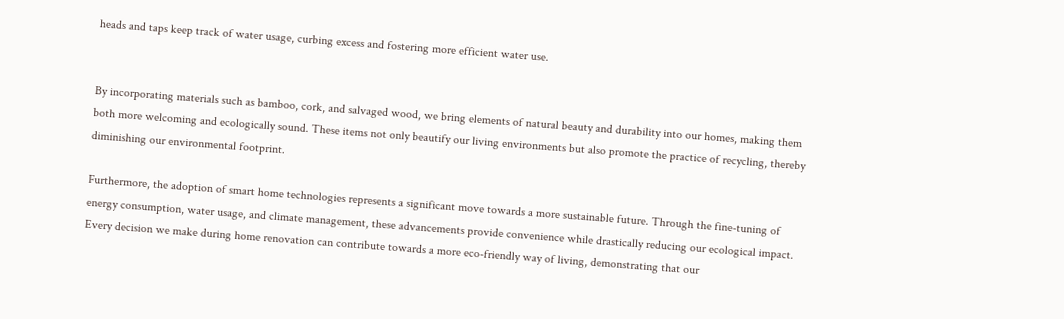heads and taps keep track of water usage, curbing excess and fostering more efficient water use.


By incorporating materials such as bamboo, cork, and salvaged wood, we bring elements of natural beauty and durability into our homes, making them both more welcoming and ecologically sound. These items not only beautify our living environments but also promote the practice of recycling, thereby diminishing our environmental footprint.

Furthermore, the adoption of smart home technologies represents a significant move towards a more sustainable future. Through the fine-tuning of energy consumption, water usage, and climate management, these advancements provide convenience while drastically reducing our ecological impact. Every decision we make during home renovation can contribute towards a more eco-friendly way of living, demonstrating that our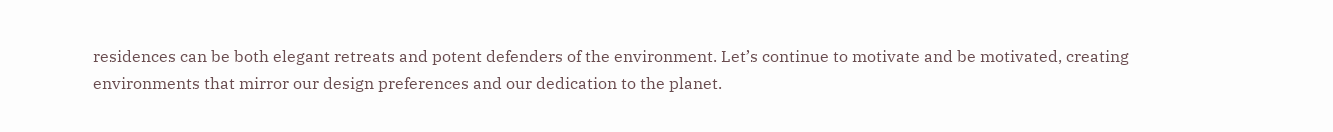residences can be both elegant retreats and potent defenders of the environment. Let’s continue to motivate and be motivated, creating environments that mirror our design preferences and our dedication to the planet.